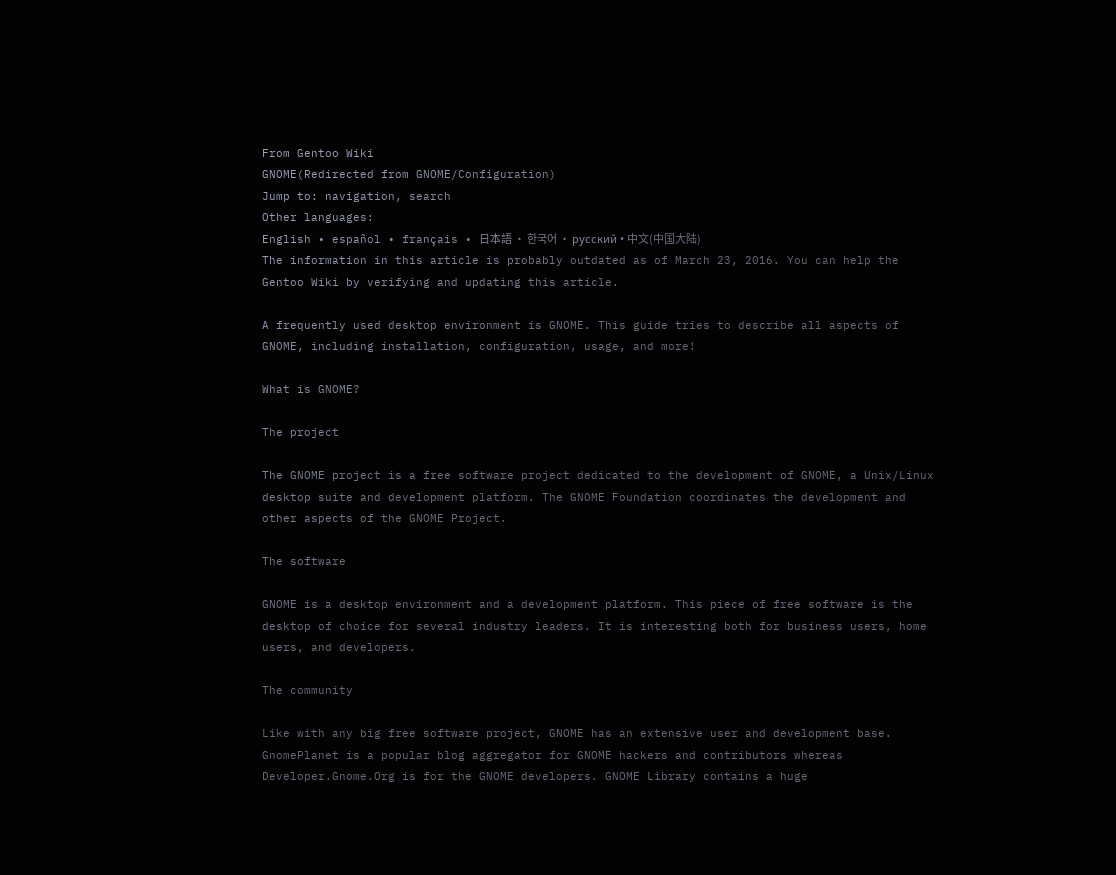From Gentoo Wiki
GNOME(Redirected from GNOME/Configuration)
Jump to: navigation, search
Other languages:
English • español • français • 日本語 • 한국어 • русский • 中文(中国大陆)
The information in this article is probably outdated as of March 23, 2016. You can help the Gentoo Wiki by verifying and updating this article.

A frequently used desktop environment is GNOME. This guide tries to describe all aspects of GNOME, including installation, configuration, usage, and more!

What is GNOME?

The project

The GNOME project is a free software project dedicated to the development of GNOME, a Unix/Linux desktop suite and development platform. The GNOME Foundation coordinates the development and other aspects of the GNOME Project.

The software

GNOME is a desktop environment and a development platform. This piece of free software is the desktop of choice for several industry leaders. It is interesting both for business users, home users, and developers.

The community

Like with any big free software project, GNOME has an extensive user and development base. GnomePlanet is a popular blog aggregator for GNOME hackers and contributors whereas Developer.Gnome.Org is for the GNOME developers. GNOME Library contains a huge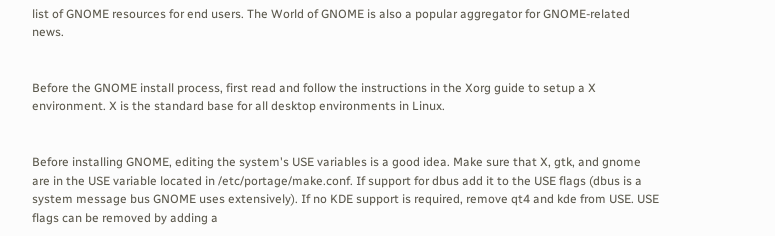list of GNOME resources for end users. The World of GNOME is also a popular aggregator for GNOME-related news.


Before the GNOME install process, first read and follow the instructions in the Xorg guide to setup a X environment. X is the standard base for all desktop environments in Linux.


Before installing GNOME, editing the system's USE variables is a good idea. Make sure that X, gtk, and gnome are in the USE variable located in /etc/portage/make.conf. If support for dbus add it to the USE flags (dbus is a system message bus GNOME uses extensively). If no KDE support is required, remove qt4 and kde from USE. USE flags can be removed by adding a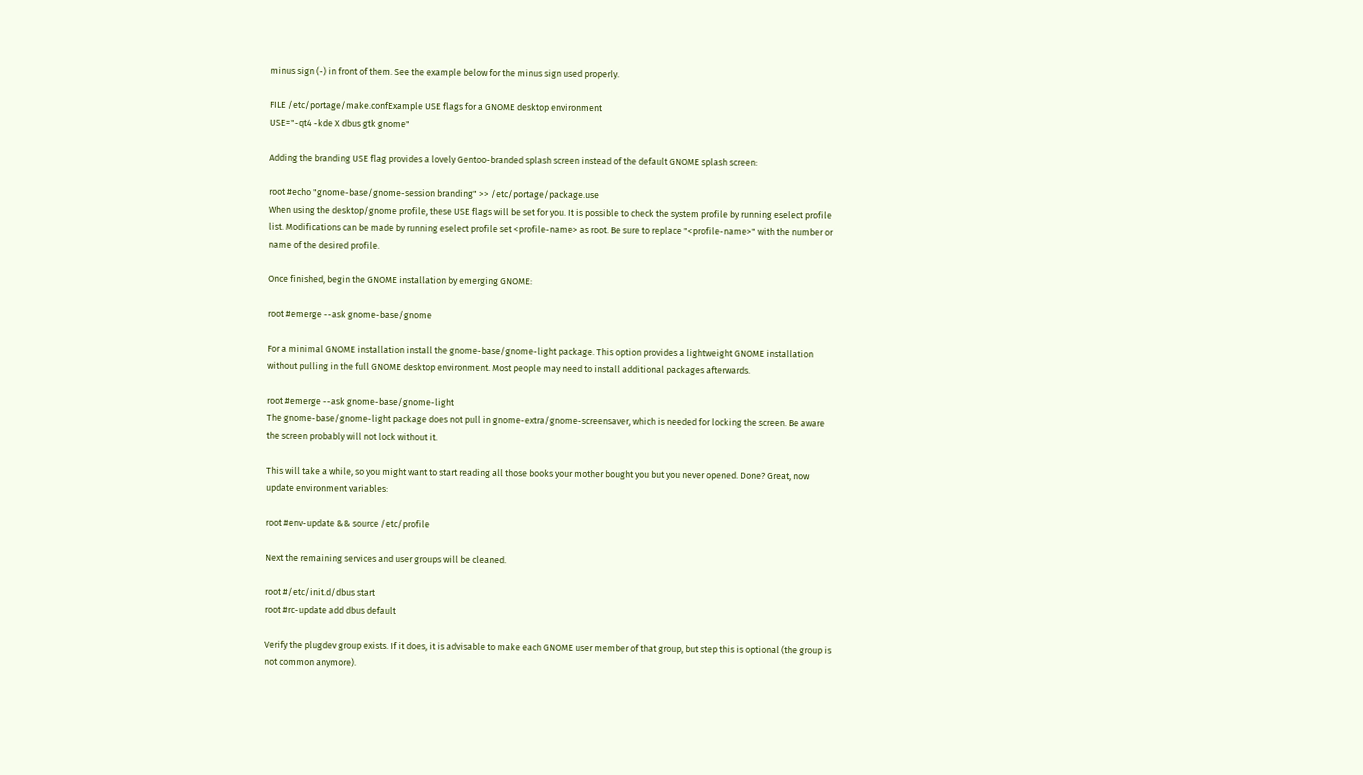minus sign (-) in front of them. See the example below for the minus sign used properly.

FILE /etc/portage/make.confExample USE flags for a GNOME desktop environment
USE="-qt4 -kde X dbus gtk gnome"

Adding the branding USE flag provides a lovely Gentoo-branded splash screen instead of the default GNOME splash screen:

root #echo "gnome-base/gnome-session branding" >> /etc/portage/package.use
When using the desktop/gnome profile, these USE flags will be set for you. It is possible to check the system profile by running eselect profile list. Modifications can be made by running eselect profile set <profile-name> as root. Be sure to replace "<profile-name>" with the number or name of the desired profile.

Once finished, begin the GNOME installation by emerging GNOME:

root #emerge --ask gnome-base/gnome

For a minimal GNOME installation install the gnome-base/gnome-light package. This option provides a lightweight GNOME installation without pulling in the full GNOME desktop environment. Most people may need to install additional packages afterwards.

root #emerge --ask gnome-base/gnome-light
The gnome-base/gnome-light package does not pull in gnome-extra/gnome-screensaver, which is needed for locking the screen. Be aware the screen probably will not lock without it.

This will take a while, so you might want to start reading all those books your mother bought you but you never opened. Done? Great, now update environment variables:

root #env-update && source /etc/profile

Next the remaining services and user groups will be cleaned.

root #/etc/init.d/dbus start
root #rc-update add dbus default

Verify the plugdev group exists. If it does, it is advisable to make each GNOME user member of that group, but step this is optional (the group is not common anymore).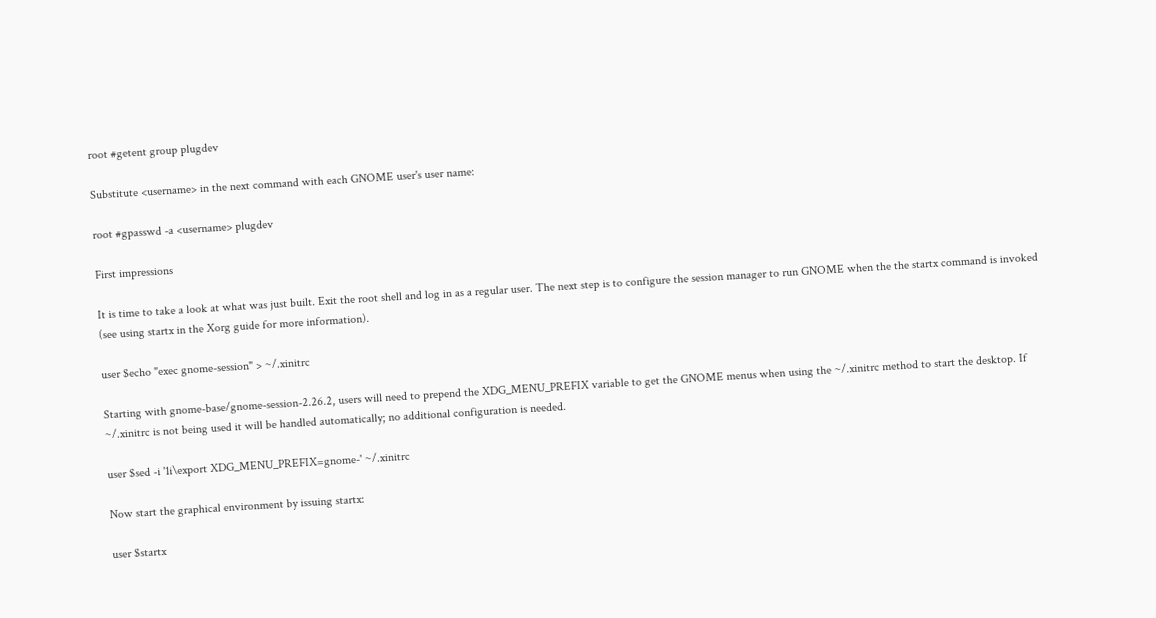root #getent group plugdev

Substitute <username> in the next command with each GNOME user's user name:

root #gpasswd -a <username> plugdev

First impressions

It is time to take a look at what was just built. Exit the root shell and log in as a regular user. The next step is to configure the session manager to run GNOME when the the startx command is invoked (see using startx in the Xorg guide for more information).

user $echo "exec gnome-session" > ~/.xinitrc

Starting with gnome-base/gnome-session-2.26.2, users will need to prepend the XDG_MENU_PREFIX variable to get the GNOME menus when using the ~/.xinitrc method to start the desktop. If ~/.xinitrc is not being used it will be handled automatically; no additional configuration is needed.

user $sed -i '1i\export XDG_MENU_PREFIX=gnome-' ~/.xinitrc

Now start the graphical environment by issuing startx:

user $startx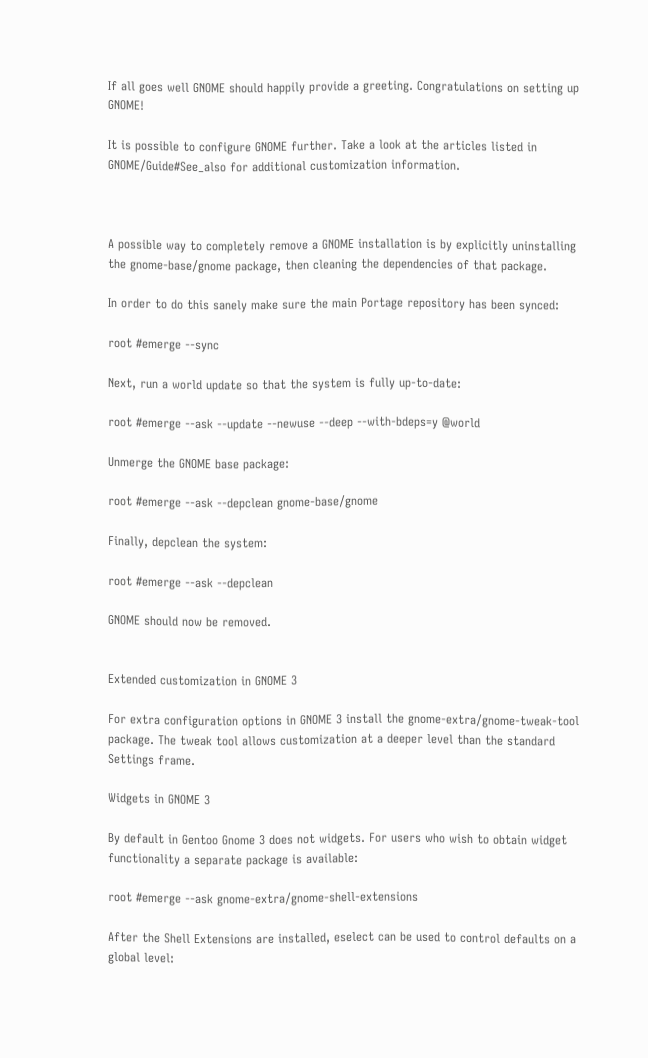If all goes well GNOME should happily provide a greeting. Congratulations on setting up GNOME!

It is possible to configure GNOME further. Take a look at the articles listed in GNOME/Guide#See_also for additional customization information.



A possible way to completely remove a GNOME installation is by explicitly uninstalling the gnome-base/gnome package, then cleaning the dependencies of that package.

In order to do this sanely make sure the main Portage repository has been synced:

root #emerge --sync

Next, run a world update so that the system is fully up-to-date:

root #emerge --ask --update --newuse --deep --with-bdeps=y @world

Unmerge the GNOME base package:

root #emerge --ask --depclean gnome-base/gnome

Finally, depclean the system:

root #emerge --ask --depclean

GNOME should now be removed.


Extended customization in GNOME 3

For extra configuration options in GNOME 3 install the gnome-extra/gnome-tweak-tool package. The tweak tool allows customization at a deeper level than the standard Settings frame.

Widgets in GNOME 3

By default in Gentoo Gnome 3 does not widgets. For users who wish to obtain widget functionality a separate package is available:

root #emerge --ask gnome-extra/gnome-shell-extensions

After the Shell Extensions are installed, eselect can be used to control defaults on a global level: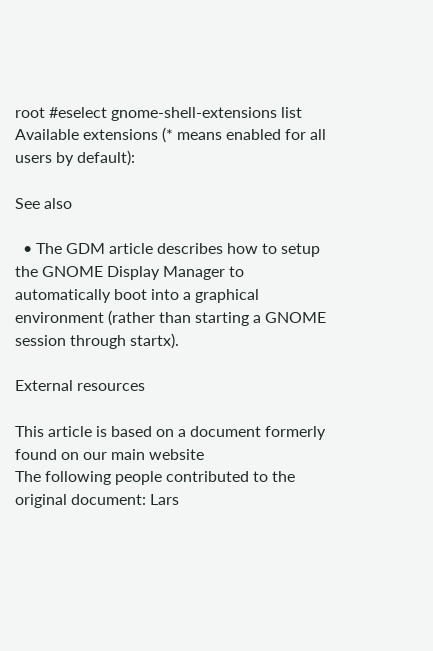root #eselect gnome-shell-extensions list
Available extensions (* means enabled for all users by default):

See also

  • The GDM article describes how to setup the GNOME Display Manager to automatically boot into a graphical environment (rather than starting a GNOME session through startx).

External resources

This article is based on a document formerly found on our main website
The following people contributed to the original document: Lars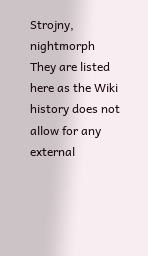Strojny, nightmorph
They are listed here as the Wiki history does not allow for any external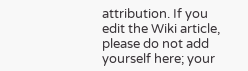attribution. If you edit the Wiki article, please do not add yourself here; your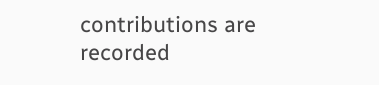contributions are recorded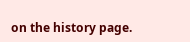on the history page.